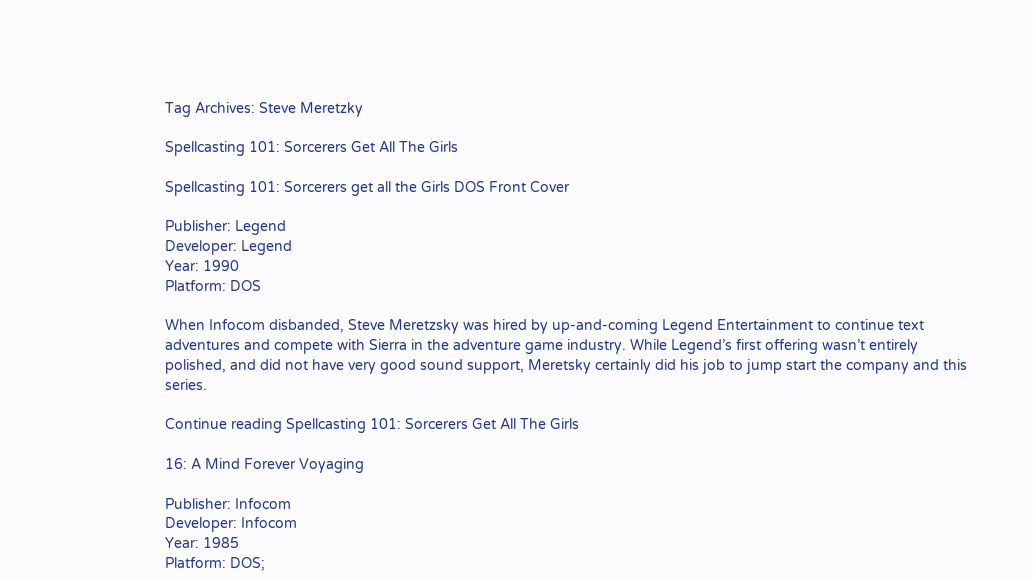Tag Archives: Steve Meretzky

Spellcasting 101: Sorcerers Get All The Girls

Spellcasting 101: Sorcerers get all the Girls DOS Front Cover

Publisher: Legend
Developer: Legend
Year: 1990
Platform: DOS

When Infocom disbanded, Steve Meretzsky was hired by up-and-coming Legend Entertainment to continue text adventures and compete with Sierra in the adventure game industry. While Legend’s first offering wasn’t entirely polished, and did not have very good sound support, Meretsky certainly did his job to jump start the company and this series.

Continue reading Spellcasting 101: Sorcerers Get All The Girls

16: A Mind Forever Voyaging

Publisher: Infocom
Developer: Infocom
Year: 1985
Platform: DOS;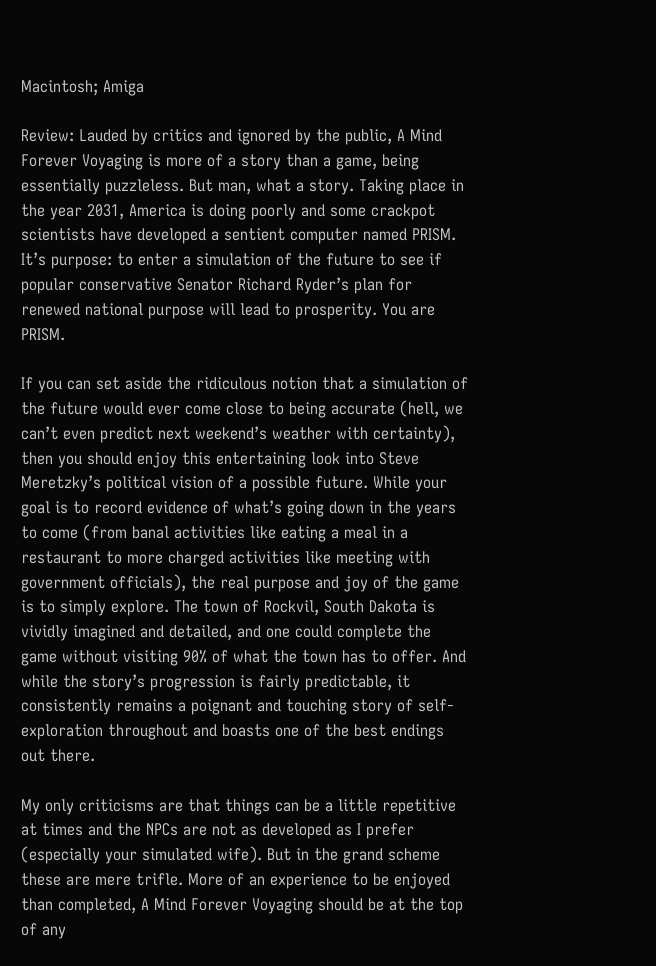Macintosh; Amiga

Review: Lauded by critics and ignored by the public, A Mind Forever Voyaging is more of a story than a game, being essentially puzzleless. But man, what a story. Taking place in the year 2031, America is doing poorly and some crackpot scientists have developed a sentient computer named PRISM. It’s purpose: to enter a simulation of the future to see if popular conservative Senator Richard Ryder’s plan for renewed national purpose will lead to prosperity. You are PRISM.

If you can set aside the ridiculous notion that a simulation of the future would ever come close to being accurate (hell, we can’t even predict next weekend’s weather with certainty), then you should enjoy this entertaining look into Steve Meretzky’s political vision of a possible future. While your goal is to record evidence of what’s going down in the years to come (from banal activities like eating a meal in a restaurant to more charged activities like meeting with government officials), the real purpose and joy of the game is to simply explore. The town of Rockvil, South Dakota is vividly imagined and detailed, and one could complete the game without visiting 90% of what the town has to offer. And while the story’s progression is fairly predictable, it consistently remains a poignant and touching story of self-exploration throughout and boasts one of the best endings out there.

My only criticisms are that things can be a little repetitive at times and the NPCs are not as developed as I prefer (especially your simulated wife). But in the grand scheme these are mere trifle. More of an experience to be enjoyed than completed, A Mind Forever Voyaging should be at the top of any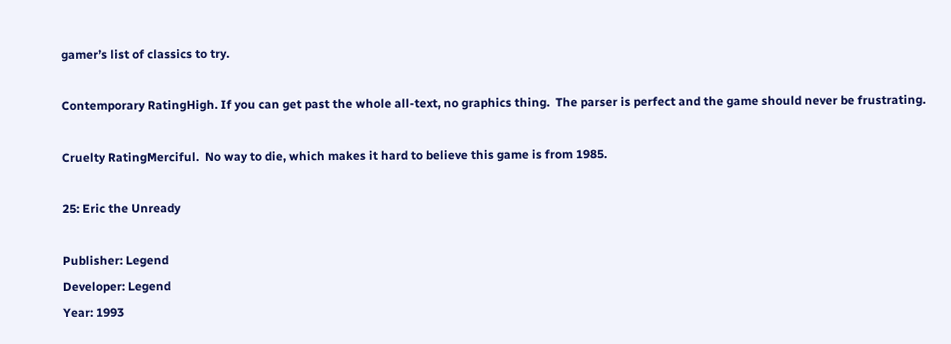gamer’s list of classics to try.

Contemporary RatingHigh. If you can get past the whole all-text, no graphics thing.  The parser is perfect and the game should never be frustrating.

Cruelty RatingMerciful.  No way to die, which makes it hard to believe this game is from 1985.

25: Eric the Unready

Publisher: Legend
Developer: Legend
Year: 1993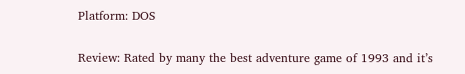Platform: DOS

Review: Rated by many the best adventure game of 1993 and it’s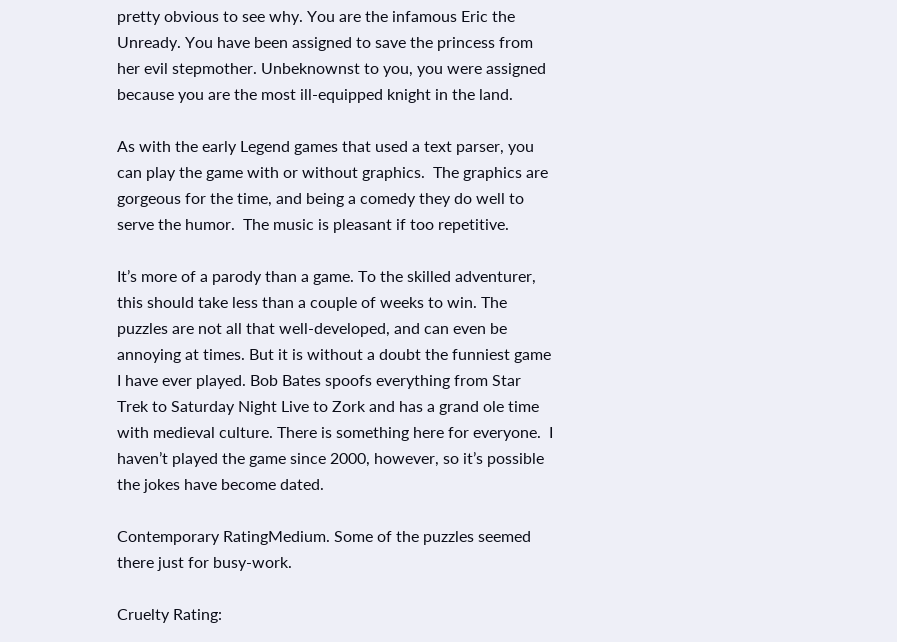pretty obvious to see why. You are the infamous Eric the Unready. You have been assigned to save the princess from her evil stepmother. Unbeknownst to you, you were assigned because you are the most ill-equipped knight in the land.

As with the early Legend games that used a text parser, you can play the game with or without graphics.  The graphics are gorgeous for the time, and being a comedy they do well to serve the humor.  The music is pleasant if too repetitive.

It’s more of a parody than a game. To the skilled adventurer, this should take less than a couple of weeks to win. The puzzles are not all that well-developed, and can even be annoying at times. But it is without a doubt the funniest game I have ever played. Bob Bates spoofs everything from Star Trek to Saturday Night Live to Zork and has a grand ole time with medieval culture. There is something here for everyone.  I haven’t played the game since 2000, however, so it’s possible the jokes have become dated.

Contemporary RatingMedium. Some of the puzzles seemed there just for busy-work.

Cruelty Rating: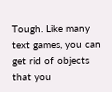Tough. Like many text games, you can get rid of objects that you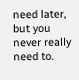need later, but you never really need to.